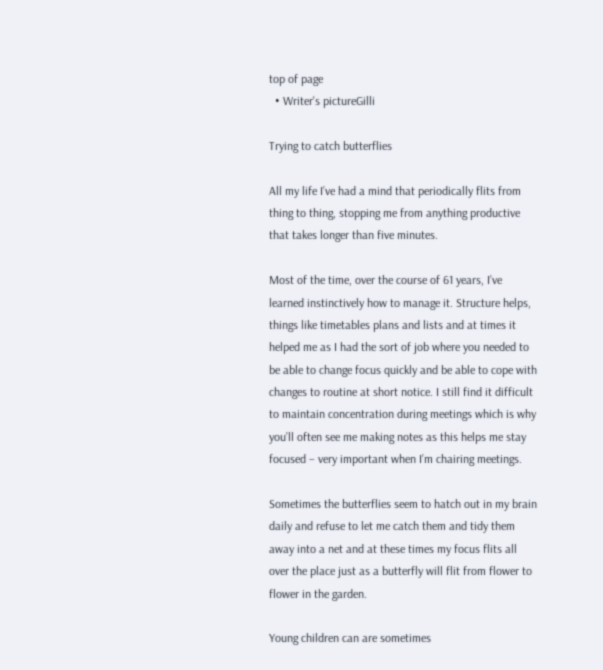top of page
  • Writer's pictureGilli

Trying to catch butterflies

All my life I’ve had a mind that periodically flits from thing to thing, stopping me from anything productive that takes longer than five minutes.

Most of the time, over the course of 61 years, I’ve learned instinctively how to manage it. Structure helps, things like timetables plans and lists and at times it helped me as I had the sort of job where you needed to be able to change focus quickly and be able to cope with changes to routine at short notice. I still find it difficult to maintain concentration during meetings which is why you’ll often see me making notes as this helps me stay focused – very important when I’m chairing meetings.

Sometimes the butterflies seem to hatch out in my brain daily and refuse to let me catch them and tidy them away into a net and at these times my focus flits all over the place just as a butterfly will flit from flower to flower in the garden.

Young children can are sometimes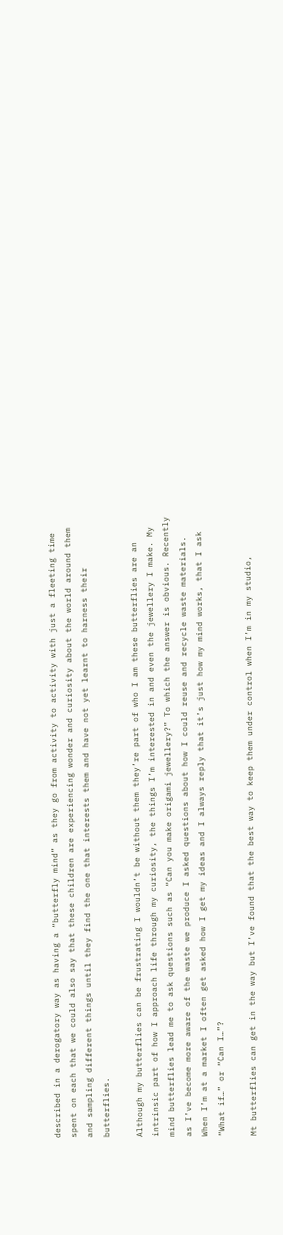described in a derogatory way as having a “butterfly mind” as they go from activity to activity with just a fleeting time spent on each that we could also say that these children are experiencing wonder and curiosity about the world around them and sampling different things until they find the one that interests them and have not yet learnt to harness their butterflies.

Although my butterflies can be frustrating I wouldn’t be without them they’re part of who I am these butterflies are an intrinsic part of how I approach life through my curiosity, the things I’m interested in and even the jewellery I make. My mind butterflies lead me to ask questions such as “Can you make origami jewellery?” To which the answer is obvious. Recently as I’ve become more aware of the waste we produce I asked questions about how I could reuse and recycle waste materials. When I’m at a market I often get asked how I get my ideas and I always reply that it’s just how my mind works, that I ask “What if…” or “Can I…”?

Mt butterflies can get in the way but I’ve found that the best way to keep them under control when I’m in my studio,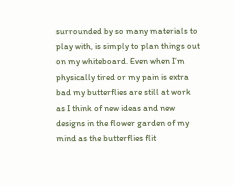surrounded by so many materials to play with, is simply to plan things out on my whiteboard. Even when I’m physically tired or my pain is extra bad my butterflies are still at work as I think of new ideas and new designs in the flower garden of my mind as the butterflies flit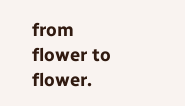from flower to flower.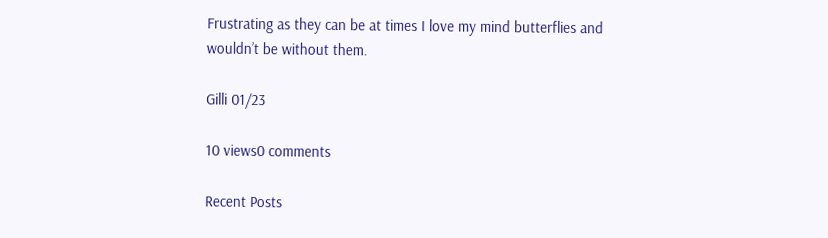Frustrating as they can be at times I love my mind butterflies and wouldn’t be without them.

Gilli 01/23

10 views0 comments

Recent Posts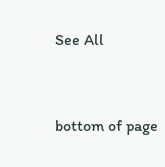See All


bottom of page